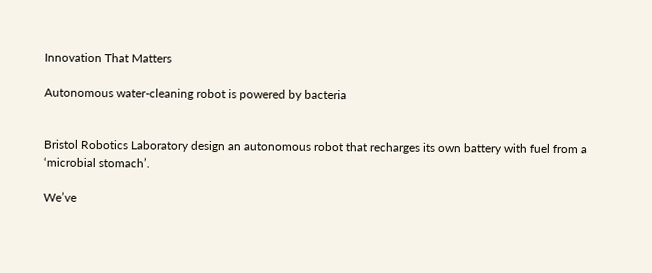Innovation That Matters

Autonomous water-cleaning robot is powered by bacteria


Bristol Robotics Laboratory design an autonomous robot that recharges its own battery with fuel from a ‘microbial stomach’.

We’ve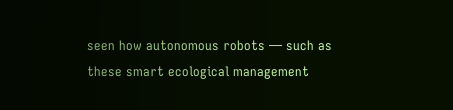seen how autonomous robots — such as these smart ecological management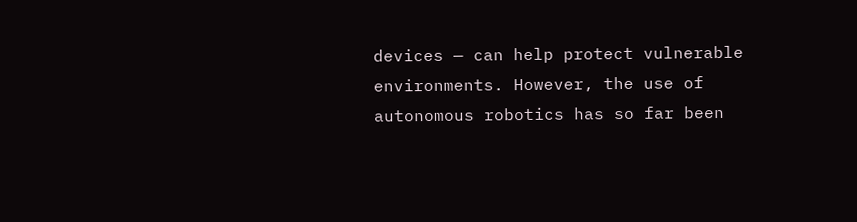devices — can help protect vulnerable environments. However, the use of autonomous robotics has so far been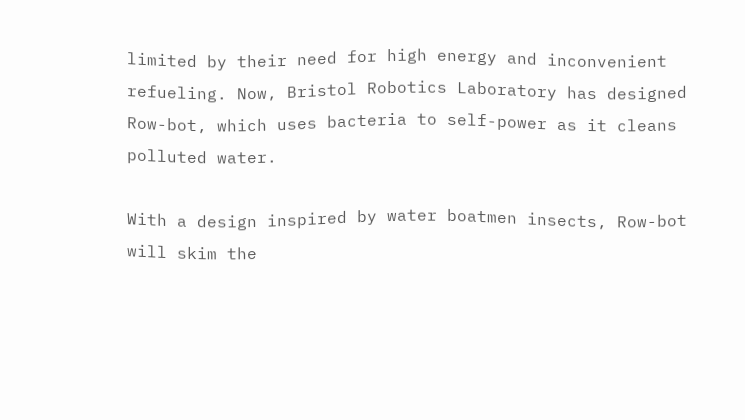limited by their need for high energy and inconvenient refueling. Now, Bristol Robotics Laboratory has designed Row-bot, which uses bacteria to self-power as it cleans polluted water.

With a design inspired by water boatmen insects, Row-bot will skim the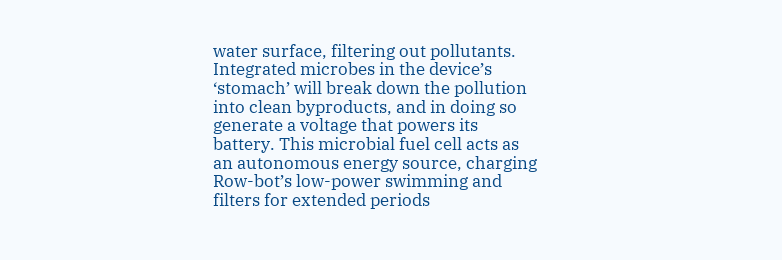water surface, filtering out pollutants. Integrated microbes in the device’s ‘stomach’ will break down the pollution into clean byproducts, and in doing so generate a voltage that powers its battery. This microbial fuel cell acts as an autonomous energy source, charging Row-bot’s low-power swimming and filters for extended periods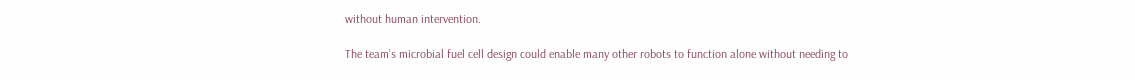without human intervention.

The team’s microbial fuel cell design could enable many other robots to function alone without needing to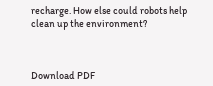recharge. How else could robots help clean up the environment?



Download PDF